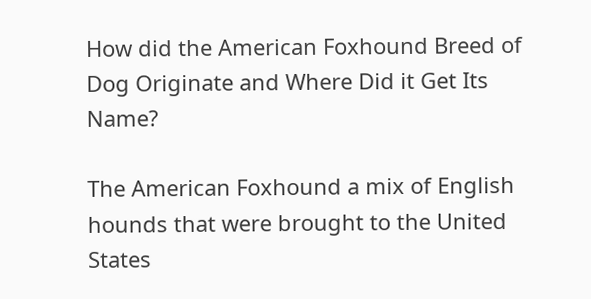How did the American Foxhound Breed of Dog Originate and Where Did it Get Its Name?

The American Foxhound a mix of English hounds that were brought to the United States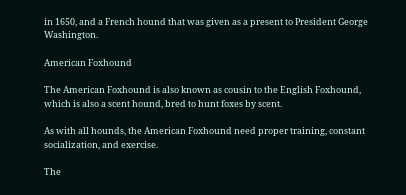in 1650, and a French hound that was given as a present to President George Washington.

American Foxhound

The American Foxhound is also known as cousin to the English Foxhound, which is also a scent hound, bred to hunt foxes by scent.

As with all hounds, the American Foxhound need proper training, constant socialization, and exercise.

The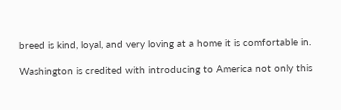breed is kind, loyal, and very loving at a home it is comfortable in.

Washington is credited with introducing to America not only this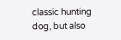classic hunting dog, but also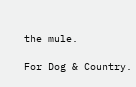the mule.

For Dog & Country.